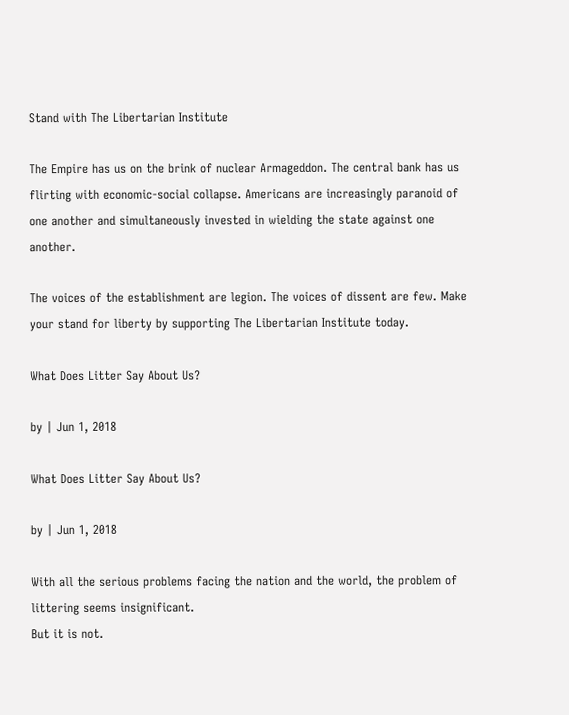Stand with The Libertarian Institute

The Empire has us on the brink of nuclear Armageddon. The central bank has us flirting with economic-social collapse. Americans are increasingly paranoid of one another and simultaneously invested in wielding the state against one another.

The voices of the establishment are legion. The voices of dissent are few. Make your stand for liberty by supporting The Libertarian Institute today.

What Does Litter Say About Us?

by | Jun 1, 2018

What Does Litter Say About Us?

by | Jun 1, 2018

With all the serious problems facing the nation and the world, the problem of littering seems insignificant.
But it is not.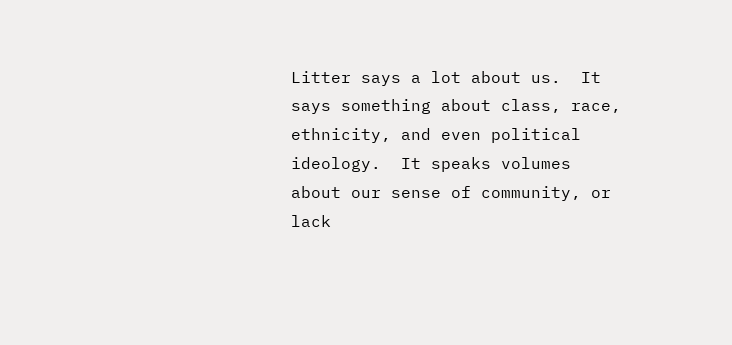Litter says a lot about us.  It says something about class, race, ethnicity, and even political ideology.  It speaks volumes about our sense of community, or lack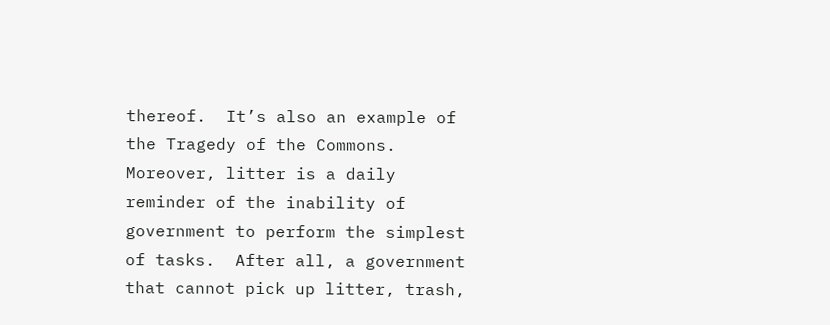thereof.  It’s also an example of the Tragedy of the Commons.
Moreover, litter is a daily reminder of the inability of government to perform the simplest of tasks.  After all, a government that cannot pick up litter, trash,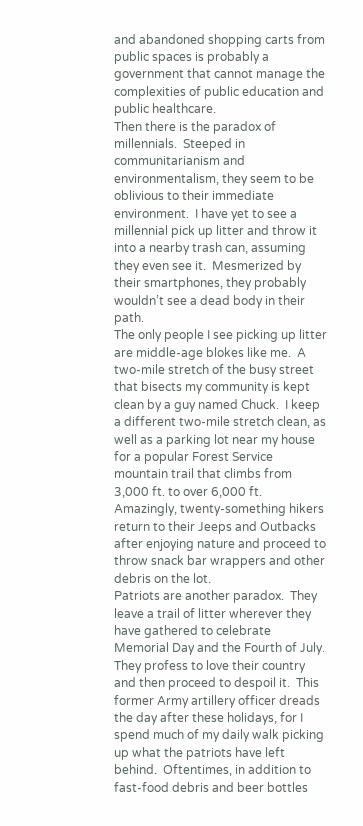and abandoned shopping carts from public spaces is probably a government that cannot manage the complexities of public education and public healthcare.
Then there is the paradox of millennials.  Steeped in communitarianism and environmentalism, they seem to be oblivious to their immediate environment.  I have yet to see a millennial pick up litter and throw it into a nearby trash can, assuming they even see it.  Mesmerized by their smartphones, they probably wouldn’t see a dead body in their path.
The only people I see picking up litter are middle-age blokes like me.  A two-mile stretch of the busy street that bisects my community is kept clean by a guy named Chuck.  I keep a different two-mile stretch clean, as well as a parking lot near my house for a popular Forest Service mountain trail that climbs from 3,000 ft. to over 6,000 ft.   Amazingly, twenty-something hikers return to their Jeeps and Outbacks after enjoying nature and proceed to throw snack bar wrappers and other debris on the lot.
Patriots are another paradox.  They leave a trail of litter wherever they have gathered to celebrate Memorial Day and the Fourth of July.  They profess to love their country and then proceed to despoil it.  This former Army artillery officer dreads the day after these holidays, for I spend much of my daily walk picking up what the patriots have left behind.  Oftentimes, in addition to fast-food debris and beer bottles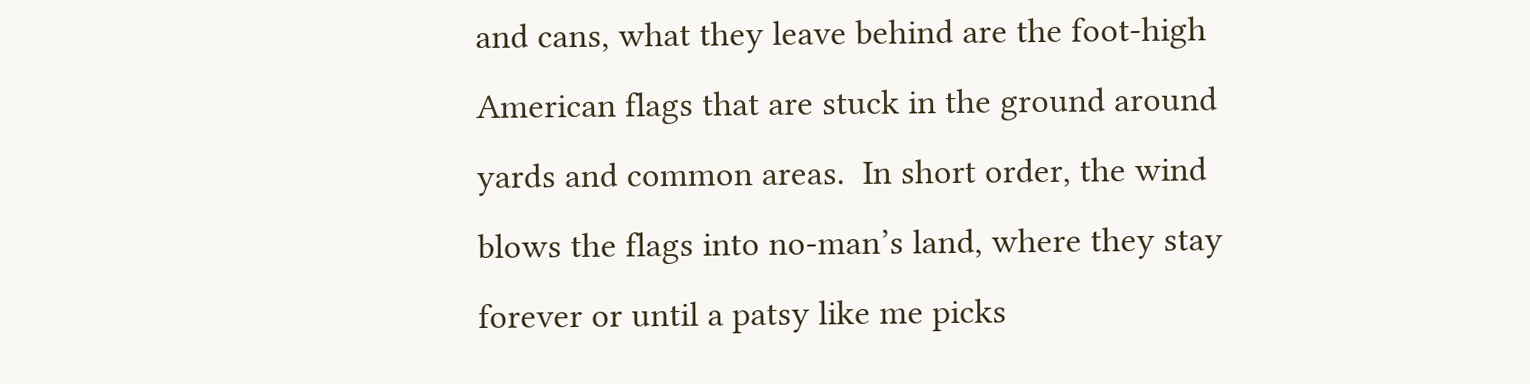and cans, what they leave behind are the foot-high American flags that are stuck in the ground around yards and common areas.  In short order, the wind blows the flags into no-man’s land, where they stay forever or until a patsy like me picks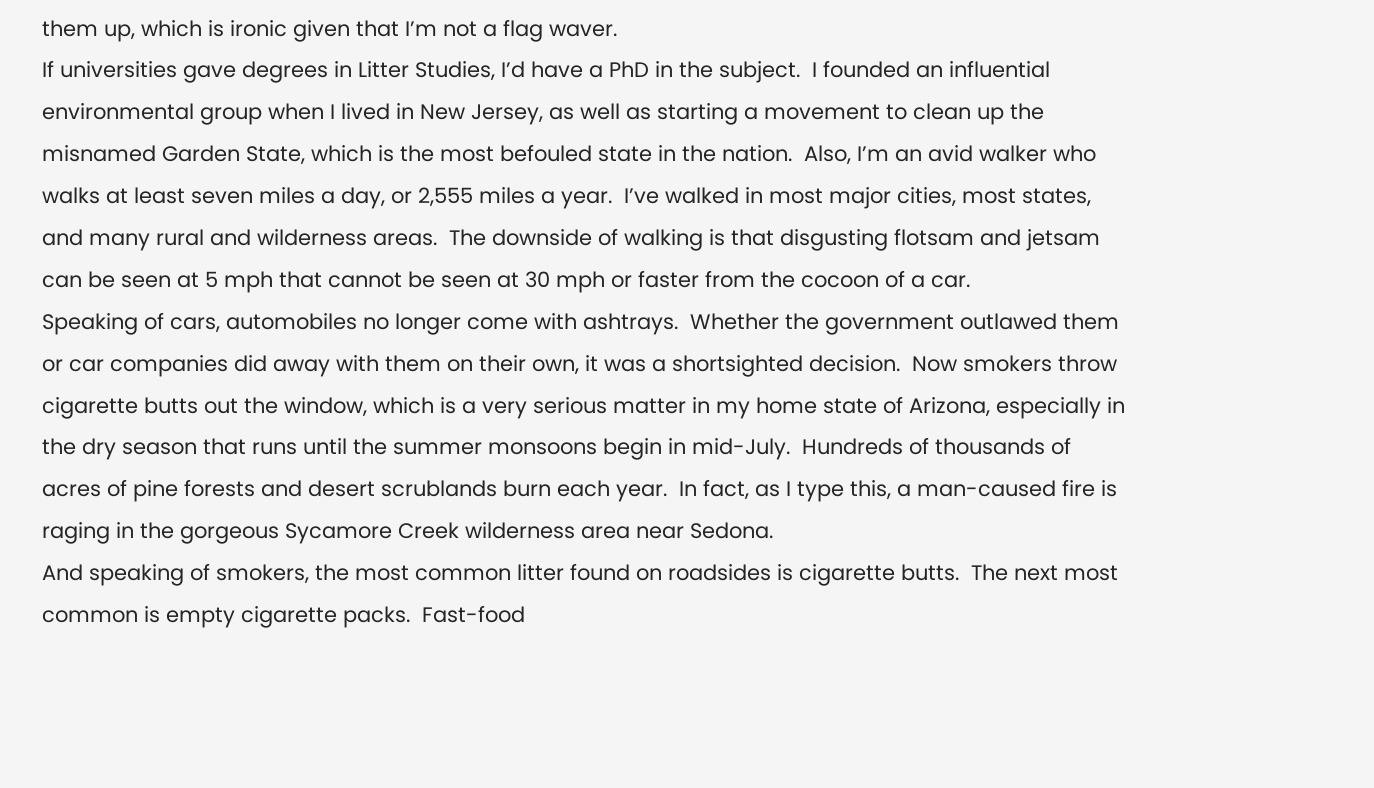them up, which is ironic given that I’m not a flag waver.
If universities gave degrees in Litter Studies, I’d have a PhD in the subject.  I founded an influential environmental group when I lived in New Jersey, as well as starting a movement to clean up the misnamed Garden State, which is the most befouled state in the nation.  Also, I’m an avid walker who walks at least seven miles a day, or 2,555 miles a year.  I’ve walked in most major cities, most states, and many rural and wilderness areas.  The downside of walking is that disgusting flotsam and jetsam can be seen at 5 mph that cannot be seen at 30 mph or faster from the cocoon of a car.
Speaking of cars, automobiles no longer come with ashtrays.  Whether the government outlawed them or car companies did away with them on their own, it was a shortsighted decision.  Now smokers throw cigarette butts out the window, which is a very serious matter in my home state of Arizona, especially in the dry season that runs until the summer monsoons begin in mid-July.  Hundreds of thousands of acres of pine forests and desert scrublands burn each year.  In fact, as I type this, a man-caused fire is raging in the gorgeous Sycamore Creek wilderness area near Sedona.
And speaking of smokers, the most common litter found on roadsides is cigarette butts.  The next most common is empty cigarette packs.  Fast-food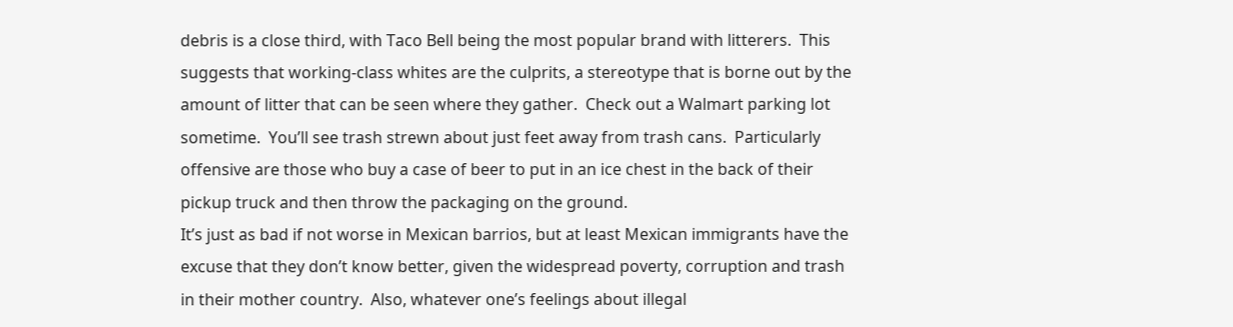debris is a close third, with Taco Bell being the most popular brand with litterers.  This suggests that working-class whites are the culprits, a stereotype that is borne out by the amount of litter that can be seen where they gather.  Check out a Walmart parking lot sometime.  You’ll see trash strewn about just feet away from trash cans.  Particularly offensive are those who buy a case of beer to put in an ice chest in the back of their pickup truck and then throw the packaging on the ground.
It’s just as bad if not worse in Mexican barrios, but at least Mexican immigrants have the excuse that they don’t know better, given the widespread poverty, corruption and trash in their mother country.  Also, whatever one’s feelings about illegal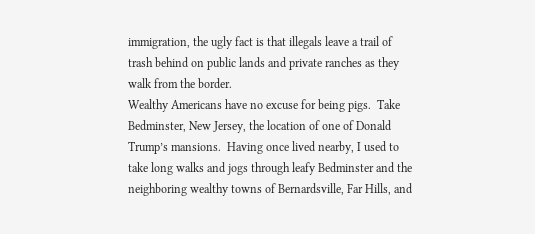immigration, the ugly fact is that illegals leave a trail of trash behind on public lands and private ranches as they walk from the border.
Wealthy Americans have no excuse for being pigs.  Take Bedminster, New Jersey, the location of one of Donald Trump’s mansions.  Having once lived nearby, I used to take long walks and jogs through leafy Bedminster and the neighboring wealthy towns of Bernardsville, Far Hills, and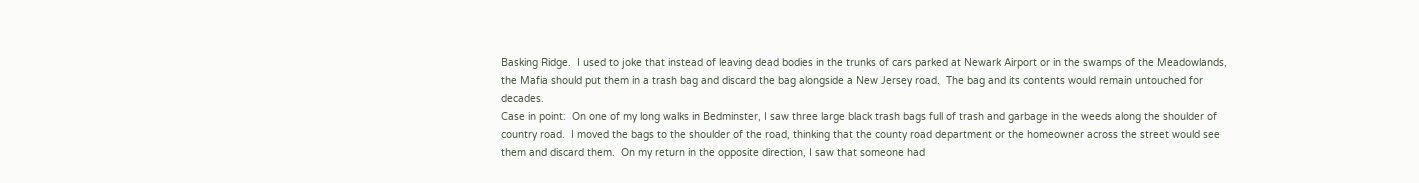Basking Ridge.  I used to joke that instead of leaving dead bodies in the trunks of cars parked at Newark Airport or in the swamps of the Meadowlands, the Mafia should put them in a trash bag and discard the bag alongside a New Jersey road.  The bag and its contents would remain untouched for decades.
Case in point:  On one of my long walks in Bedminster, I saw three large black trash bags full of trash and garbage in the weeds along the shoulder of country road.  I moved the bags to the shoulder of the road, thinking that the county road department or the homeowner across the street would see them and discard them.  On my return in the opposite direction, I saw that someone had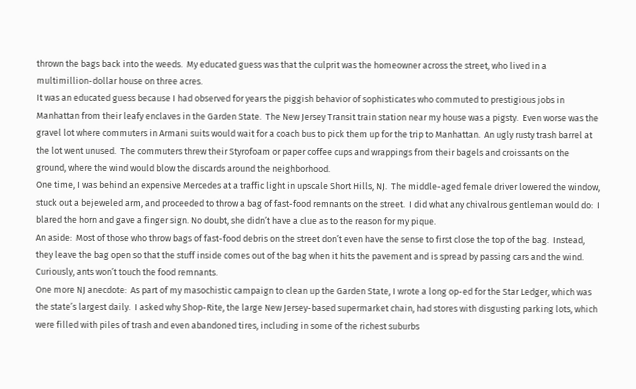thrown the bags back into the weeds.  My educated guess was that the culprit was the homeowner across the street, who lived in a multimillion-dollar house on three acres.
It was an educated guess because I had observed for years the piggish behavior of sophisticates who commuted to prestigious jobs in Manhattan from their leafy enclaves in the Garden State.  The New Jersey Transit train station near my house was a pigsty.  Even worse was the gravel lot where commuters in Armani suits would wait for a coach bus to pick them up for the trip to Manhattan.  An ugly rusty trash barrel at the lot went unused.  The commuters threw their Styrofoam or paper coffee cups and wrappings from their bagels and croissants on the ground, where the wind would blow the discards around the neighborhood.
One time, I was behind an expensive Mercedes at a traffic light in upscale Short Hills, NJ.  The middle-aged female driver lowered the window, stuck out a bejeweled arm, and proceeded to throw a bag of fast-food remnants on the street.  I did what any chivalrous gentleman would do:  I blared the horn and gave a finger sign. No doubt, she didn’t have a clue as to the reason for my pique.
An aside:  Most of those who throw bags of fast-food debris on the street don’t even have the sense to first close the top of the bag.  Instead, they leave the bag open so that the stuff inside comes out of the bag when it hits the pavement and is spread by passing cars and the wind.  Curiously, ants won’t touch the food remnants.
One more NJ anecdote:  As part of my masochistic campaign to clean up the Garden State, I wrote a long op-ed for the Star Ledger, which was the state’s largest daily.  I asked why Shop-Rite, the large New Jersey-based supermarket chain, had stores with disgusting parking lots, which were filled with piles of trash and even abandoned tires, including in some of the richest suburbs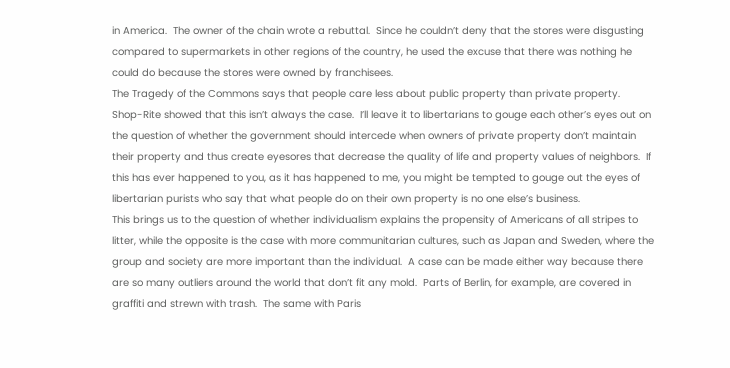in America.  The owner of the chain wrote a rebuttal.  Since he couldn’t deny that the stores were disgusting compared to supermarkets in other regions of the country, he used the excuse that there was nothing he could do because the stores were owned by franchisees.
The Tragedy of the Commons says that people care less about public property than private property.  Shop-Rite showed that this isn’t always the case.  I’ll leave it to libertarians to gouge each other’s eyes out on the question of whether the government should intercede when owners of private property don’t maintain their property and thus create eyesores that decrease the quality of life and property values of neighbors.  If this has ever happened to you, as it has happened to me, you might be tempted to gouge out the eyes of libertarian purists who say that what people do on their own property is no one else’s business.
This brings us to the question of whether individualism explains the propensity of Americans of all stripes to litter, while the opposite is the case with more communitarian cultures, such as Japan and Sweden, where the group and society are more important than the individual.  A case can be made either way because there are so many outliers around the world that don’t fit any mold.  Parts of Berlin, for example, are covered in graffiti and strewn with trash.  The same with Paris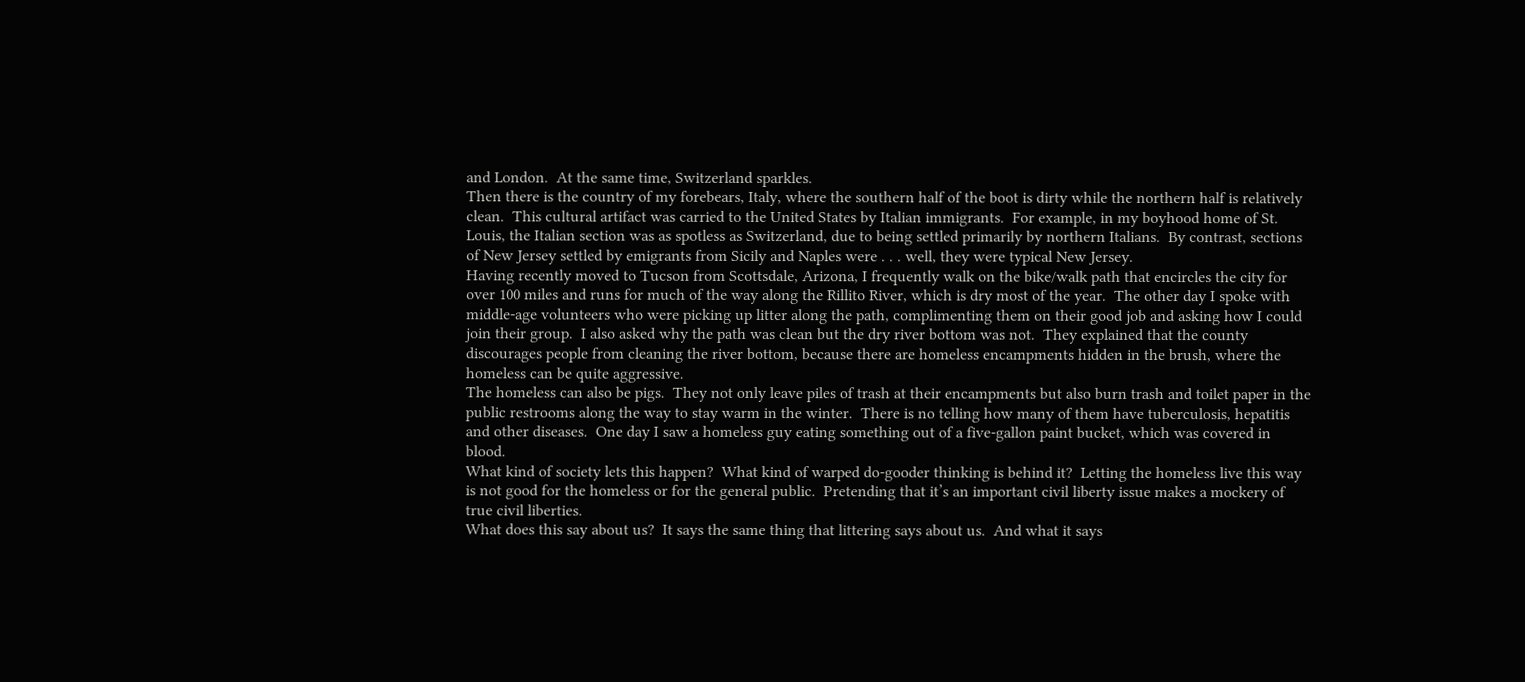and London.  At the same time, Switzerland sparkles.
Then there is the country of my forebears, Italy, where the southern half of the boot is dirty while the northern half is relatively clean.  This cultural artifact was carried to the United States by Italian immigrants.  For example, in my boyhood home of St. Louis, the Italian section was as spotless as Switzerland, due to being settled primarily by northern Italians.  By contrast, sections of New Jersey settled by emigrants from Sicily and Naples were . . . well, they were typical New Jersey.
Having recently moved to Tucson from Scottsdale, Arizona, I frequently walk on the bike/walk path that encircles the city for over 100 miles and runs for much of the way along the Rillito River, which is dry most of the year.  The other day I spoke with middle-age volunteers who were picking up litter along the path, complimenting them on their good job and asking how I could join their group.  I also asked why the path was clean but the dry river bottom was not.  They explained that the county discourages people from cleaning the river bottom, because there are homeless encampments hidden in the brush, where the homeless can be quite aggressive.
The homeless can also be pigs.  They not only leave piles of trash at their encampments but also burn trash and toilet paper in the public restrooms along the way to stay warm in the winter.  There is no telling how many of them have tuberculosis, hepatitis and other diseases.  One day I saw a homeless guy eating something out of a five-gallon paint bucket, which was covered in blood.
What kind of society lets this happen?  What kind of warped do-gooder thinking is behind it?  Letting the homeless live this way is not good for the homeless or for the general public.  Pretending that it’s an important civil liberty issue makes a mockery of true civil liberties.
What does this say about us?  It says the same thing that littering says about us.  And what it says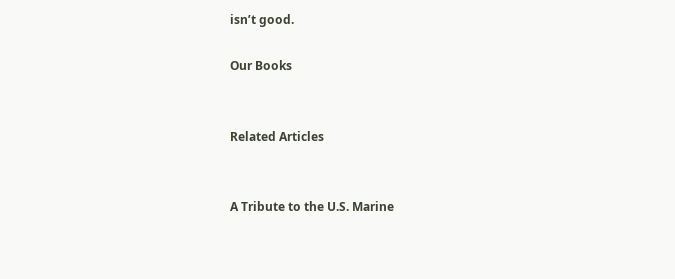isn’t good.

Our Books


Related Articles


A Tribute to the U.S. Marine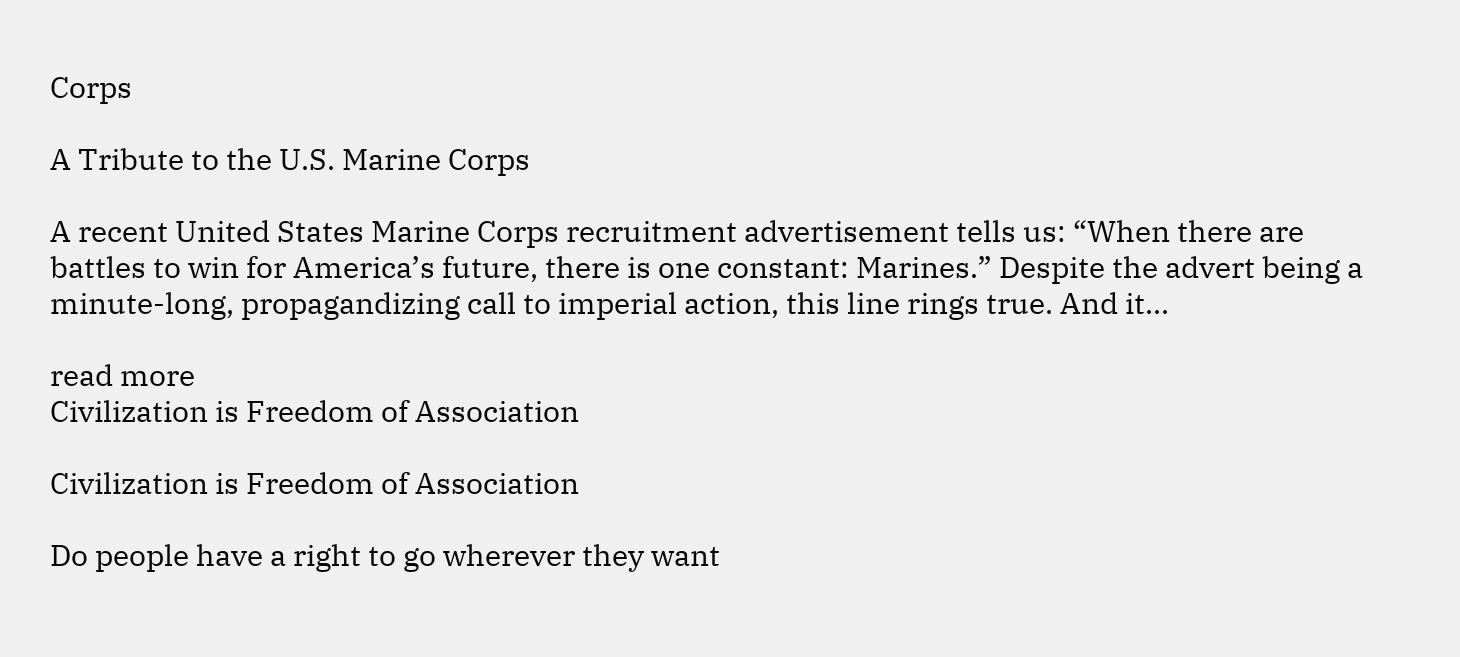Corps

A Tribute to the U.S. Marine Corps

A recent United States Marine Corps recruitment advertisement tells us: “When there are battles to win for America’s future, there is one constant: Marines.” Despite the advert being a minute-long, propagandizing call to imperial action, this line rings true. And it...

read more
Civilization is Freedom of Association

Civilization is Freedom of Association

Do people have a right to go wherever they want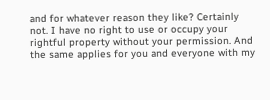and for whatever reason they like? Certainly not. I have no right to use or occupy your rightful property without your permission. And the same applies for you and everyone with my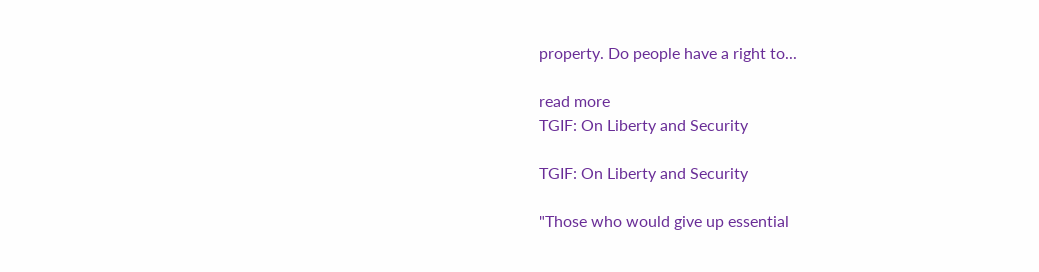property. Do people have a right to...

read more
TGIF: On Liberty and Security

TGIF: On Liberty and Security

"Those who would give up essential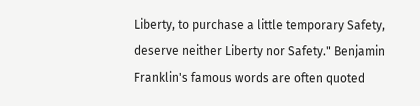Liberty, to purchase a little temporary Safety, deserve neither Liberty nor Safety." Benjamin Franklin's famous words are often quoted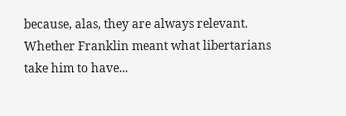because, alas, they are always relevant. Whether Franklin meant what libertarians take him to have...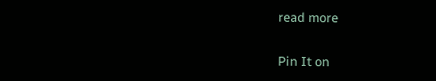read more

Pin It on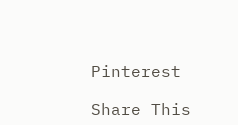Pinterest

Share This